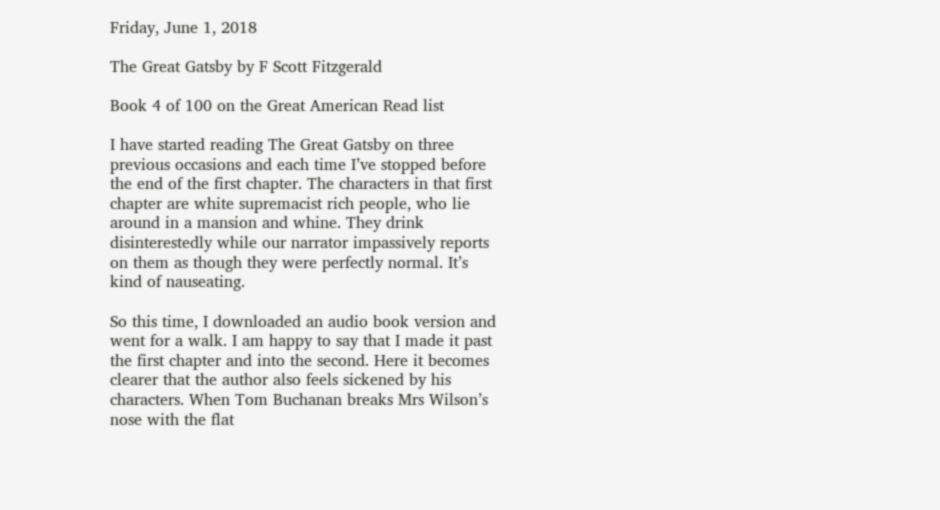Friday, June 1, 2018

The Great Gatsby by F Scott Fitzgerald

Book 4 of 100 on the Great American Read list

I have started reading The Great Gatsby on three previous occasions and each time I’ve stopped before the end of the first chapter. The characters in that first chapter are white supremacist rich people, who lie around in a mansion and whine. They drink disinterestedly while our narrator impassively reports on them as though they were perfectly normal. It’s kind of nauseating.

So this time, I downloaded an audio book version and went for a walk. I am happy to say that I made it past the first chapter and into the second. Here it becomes clearer that the author also feels sickened by his characters. When Tom Buchanan breaks Mrs Wilson’s nose with the flat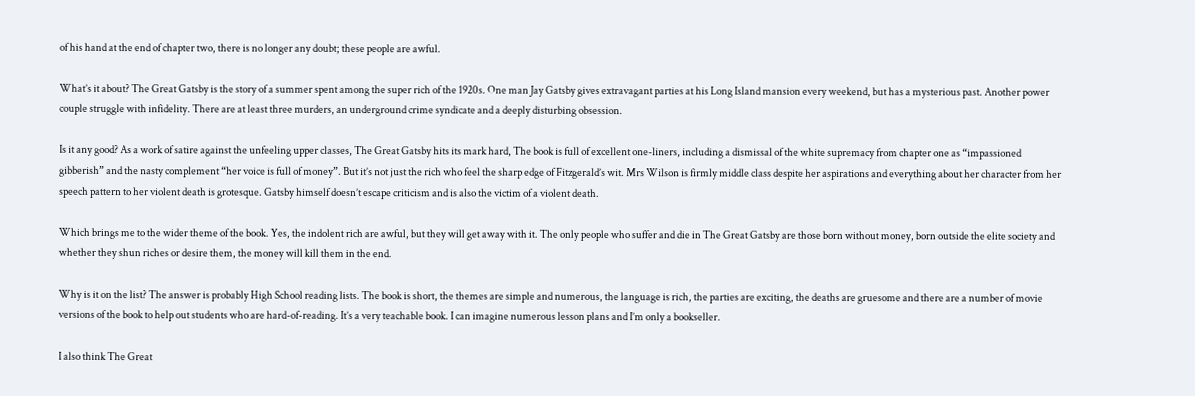of his hand at the end of chapter two, there is no longer any doubt; these people are awful.

What’s it about? The Great Gatsby is the story of a summer spent among the super rich of the 1920s. One man Jay Gatsby gives extravagant parties at his Long Island mansion every weekend, but has a mysterious past. Another power couple struggle with infidelity. There are at least three murders, an underground crime syndicate and a deeply disturbing obsession.

Is it any good? As a work of satire against the unfeeling upper classes, The Great Gatsby hits its mark hard, The book is full of excellent one-liners, including a dismissal of the white supremacy from chapter one as “impassioned gibberish” and the nasty complement “her voice is full of money”. But it’s not just the rich who feel the sharp edge of Fitzgerald’s wit. Mrs Wilson is firmly middle class despite her aspirations and everything about her character from her speech pattern to her violent death is grotesque. Gatsby himself doesn’t escape criticism and is also the victim of a violent death.

Which brings me to the wider theme of the book. Yes, the indolent rich are awful, but they will get away with it. The only people who suffer and die in The Great Gatsby are those born without money, born outside the elite society and whether they shun riches or desire them, the money will kill them in the end.

Why is it on the list? The answer is probably High School reading lists. The book is short, the themes are simple and numerous, the language is rich, the parties are exciting, the deaths are gruesome and there are a number of movie versions of the book to help out students who are hard-of-reading. It’s a very teachable book. I can imagine numerous lesson plans and I’m only a bookseller.

I also think The Great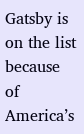Gatsby is on the list because of America’s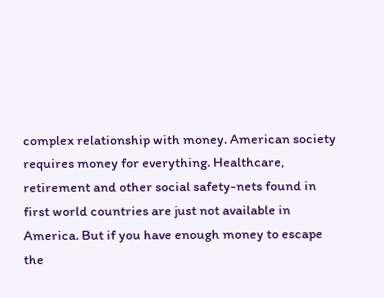complex relationship with money. American society requires money for everything. Healthcare, retirement and other social safety-nets found in first world countries are just not available in America. But if you have enough money to escape the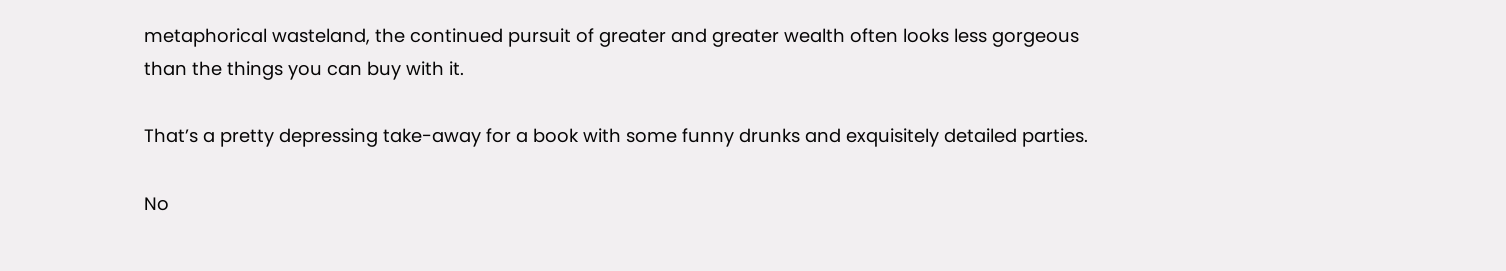metaphorical wasteland, the continued pursuit of greater and greater wealth often looks less gorgeous than the things you can buy with it.

That’s a pretty depressing take-away for a book with some funny drunks and exquisitely detailed parties.

No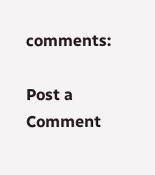comments:

Post a Comment